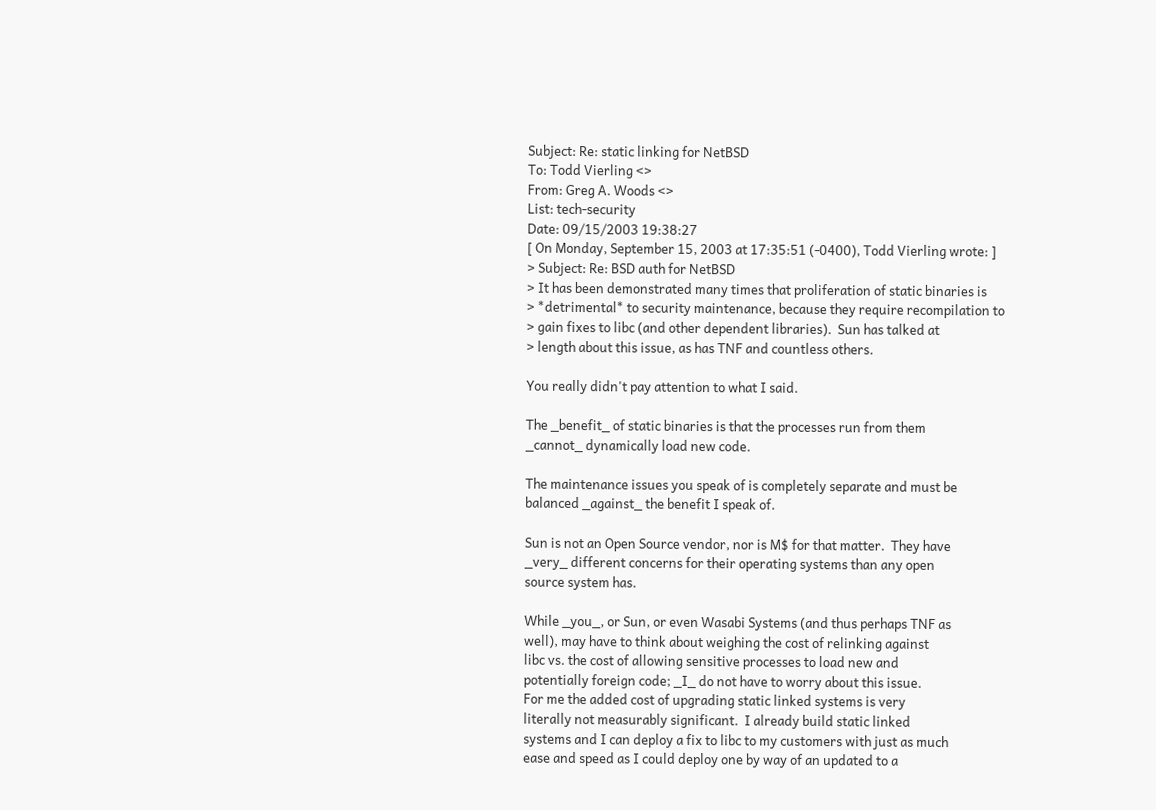Subject: Re: static linking for NetBSD
To: Todd Vierling <>
From: Greg A. Woods <>
List: tech-security
Date: 09/15/2003 19:38:27
[ On Monday, September 15, 2003 at 17:35:51 (-0400), Todd Vierling wrote: ]
> Subject: Re: BSD auth for NetBSD
> It has been demonstrated many times that proliferation of static binaries is
> *detrimental* to security maintenance, because they require recompilation to
> gain fixes to libc (and other dependent libraries).  Sun has talked at
> length about this issue, as has TNF and countless others.

You really didn't pay attention to what I said.

The _benefit_ of static binaries is that the processes run from them
_cannot_ dynamically load new code.

The maintenance issues you speak of is completely separate and must be
balanced _against_ the benefit I speak of.

Sun is not an Open Source vendor, nor is M$ for that matter.  They have
_very_ different concerns for their operating systems than any open
source system has.

While _you_, or Sun, or even Wasabi Systems (and thus perhaps TNF as
well), may have to think about weighing the cost of relinking against
libc vs. the cost of allowing sensitive processes to load new and
potentially foreign code; _I_ do not have to worry about this issue.
For me the added cost of upgrading static linked systems is very
literally not measurably significant.  I already build static linked
systems and I can deploy a fix to libc to my customers with just as much
ease and speed as I could deploy one by way of an updated to a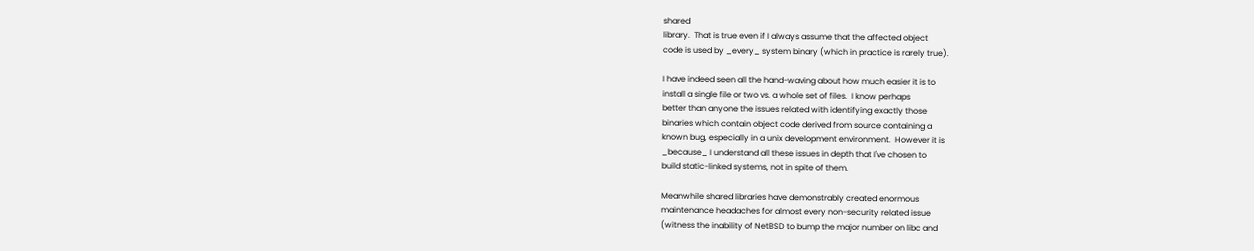shared
library.  That is true even if I always assume that the affected object
code is used by _every_ system binary (which in practice is rarely true).

I have indeed seen all the hand-waving about how much easier it is to
install a single file or two vs. a whole set of files.  I know perhaps
better than anyone the issues related with identifying exactly those
binaries which contain object code derived from source containing a
known bug, especially in a unix development environment.  However it is
_because_ I understand all these issues in depth that I've chosen to
build static-linked systems, not in spite of them.

Meanwhile shared libraries have demonstrably created enormous
maintenance headaches for almost every non-security related issue
(witness the inability of NetBSD to bump the major number on libc and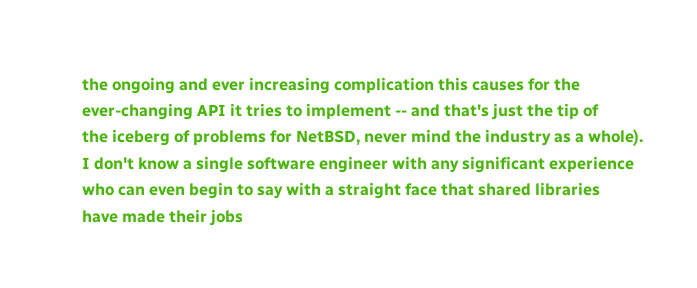the ongoing and ever increasing complication this causes for the
ever-changing API it tries to implement -- and that's just the tip of
the iceberg of problems for NetBSD, never mind the industry as a whole).
I don't know a single software engineer with any significant experience
who can even begin to say with a straight face that shared libraries
have made their jobs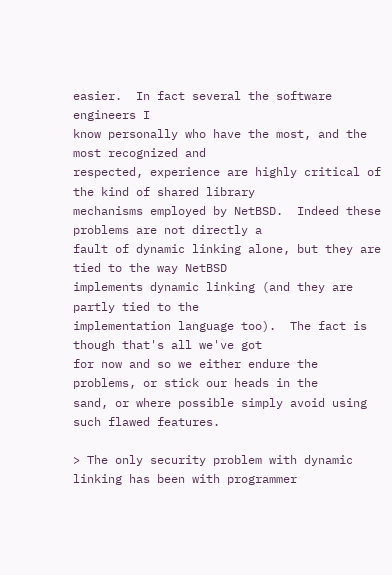easier.  In fact several the software engineers I
know personally who have the most, and the most recognized and
respected, experience are highly critical of the kind of shared library
mechanisms employed by NetBSD.  Indeed these problems are not directly a
fault of dynamic linking alone, but they are tied to the way NetBSD
implements dynamic linking (and they are partly tied to the
implementation language too).  The fact is though that's all we've got
for now and so we either endure the problems, or stick our heads in the
sand, or where possible simply avoid using such flawed features.

> The only security problem with dynamic linking has been with programmer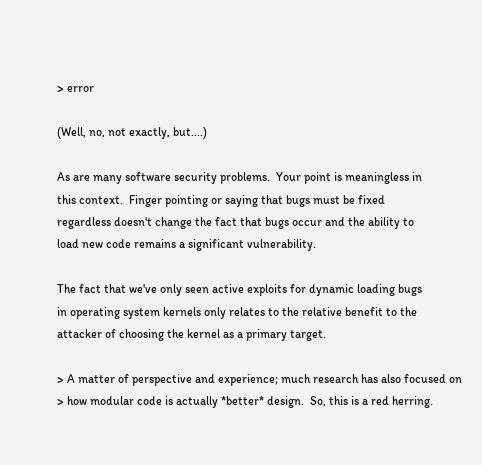> error

(Well, no, not exactly, but....)

As are many software security problems.  Your point is meaningless in
this context.  Finger pointing or saying that bugs must be fixed
regardless doesn't change the fact that bugs occur and the ability to
load new code remains a significant vulnerability.

The fact that we've only seen active exploits for dynamic loading bugs
in operating system kernels only relates to the relative benefit to the
attacker of choosing the kernel as a primary target.

> A matter of perspective and experience; much research has also focused on
> how modular code is actually *better* design.  So, this is a red herring.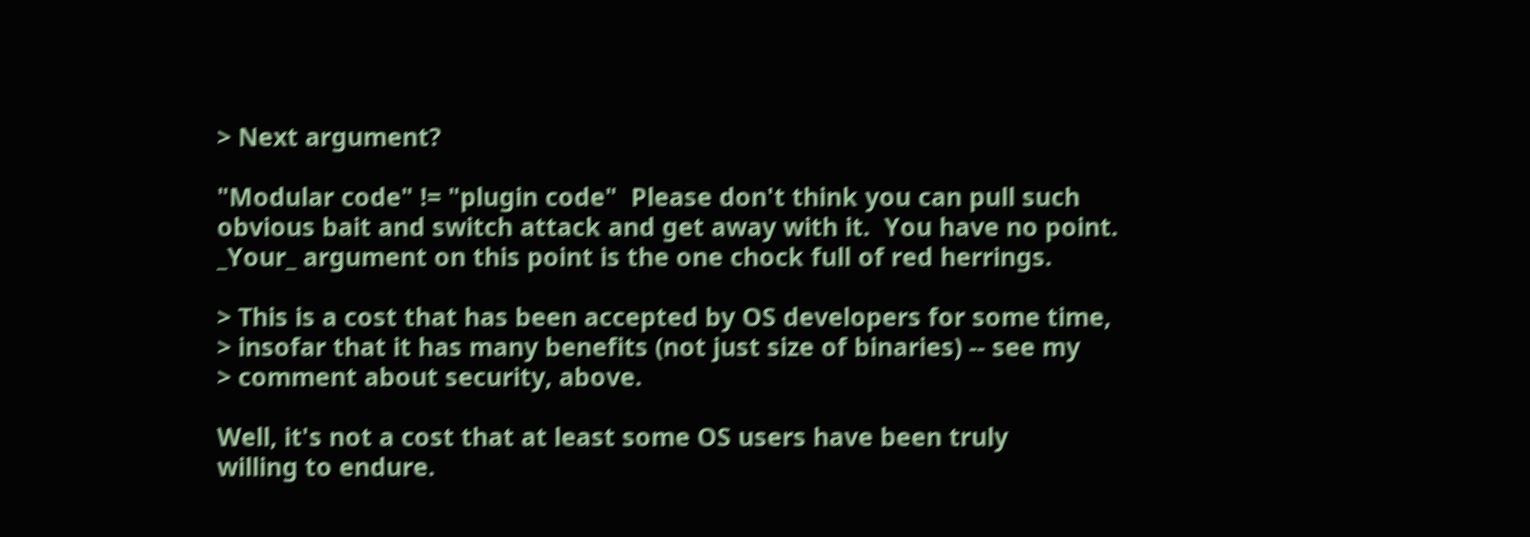> Next argument?

"Modular code" != "plugin code"  Please don't think you can pull such
obvious bait and switch attack and get away with it.  You have no point.
_Your_ argument on this point is the one chock full of red herrings.

> This is a cost that has been accepted by OS developers for some time,
> insofar that it has many benefits (not just size of binaries) -- see my
> comment about security, above.

Well, it's not a cost that at least some OS users have been truly
willing to endure.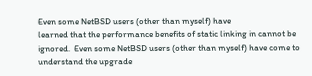Even some NetBSD users (other than myself) have
learned that the performance benefits of static linking in cannot be
ignored.  Even some NetBSD users (other than myself) have come to
understand the upgrade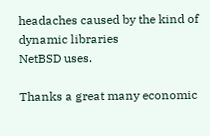headaches caused by the kind of dynamic libraries
NetBSD uses.

Thanks a great many economic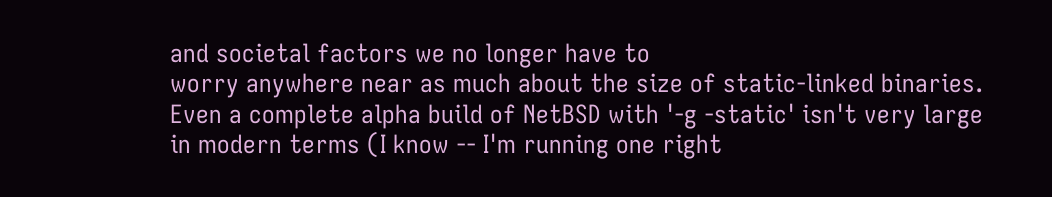and societal factors we no longer have to
worry anywhere near as much about the size of static-linked binaries.
Even a complete alpha build of NetBSD with '-g -static' isn't very large
in modern terms (I know -- I'm running one right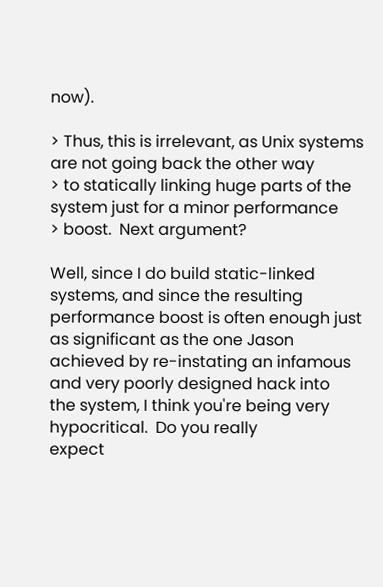now).

> Thus, this is irrelevant, as Unix systems are not going back the other way
> to statically linking huge parts of the system just for a minor performance
> boost.  Next argument?

Well, since I do build static-linked systems, and since the resulting
performance boost is often enough just as significant as the one Jason
achieved by re-instating an infamous and very poorly designed hack into
the system, I think you're being very hypocritical.  Do you really
expect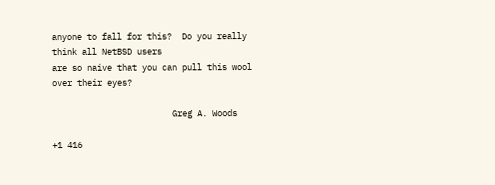anyone to fall for this?  Do you really think all NetBSD users
are so naive that you can pull this wool over their eyes?

                        Greg A. Woods

+1 416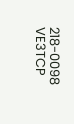218-0098                  VE3TCP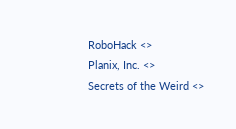RoboHack <>
Planix, Inc. <>          Secrets of the Weird <>